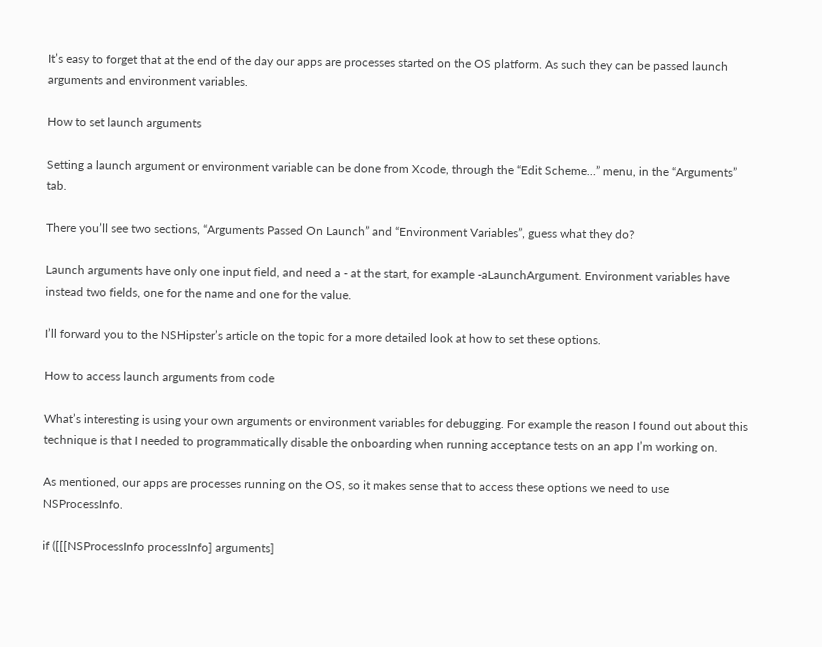It’s easy to forget that at the end of the day our apps are processes started on the OS platform. As such they can be passed launch arguments and environment variables.

How to set launch arguments

Setting a launch argument or environment variable can be done from Xcode, through the “Edit Scheme…” menu, in the “Arguments” tab.

There you’ll see two sections, “Arguments Passed On Launch” and “Environment Variables”, guess what they do?

Launch arguments have only one input field, and need a - at the start, for example -aLaunchArgument. Environment variables have instead two fields, one for the name and one for the value.

I’ll forward you to the NSHipster’s article on the topic for a more detailed look at how to set these options.

How to access launch arguments from code

What’s interesting is using your own arguments or environment variables for debugging. For example the reason I found out about this technique is that I needed to programmatically disable the onboarding when running acceptance tests on an app I’m working on.

As mentioned, our apps are processes running on the OS, so it makes sense that to access these options we need to use NSProcessInfo.

if ([[[NSProcessInfo processInfo] arguments]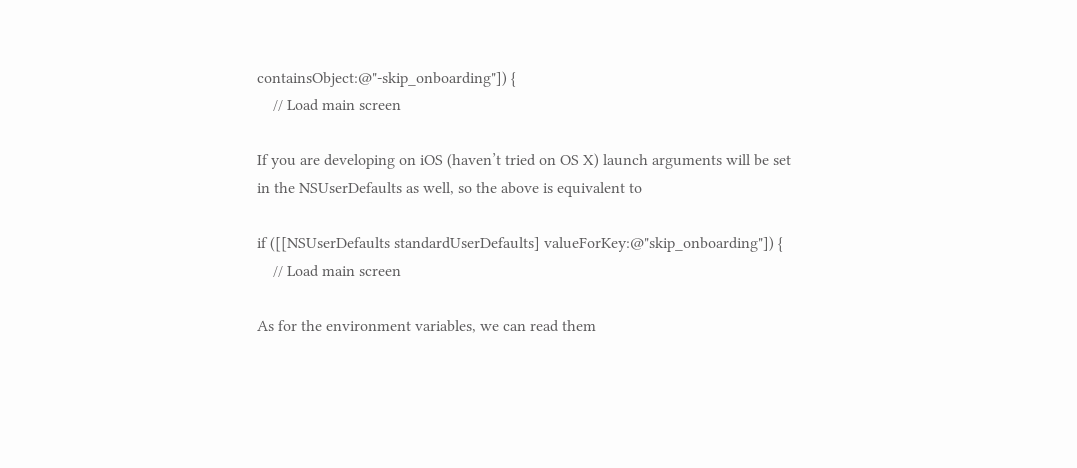containsObject:@"-skip_onboarding"]) {
    // Load main screen

If you are developing on iOS (haven’t tried on OS X) launch arguments will be set in the NSUserDefaults as well, so the above is equivalent to

if ([[NSUserDefaults standardUserDefaults] valueForKey:@"skip_onboarding"]) {
    // Load main screen

As for the environment variables, we can read them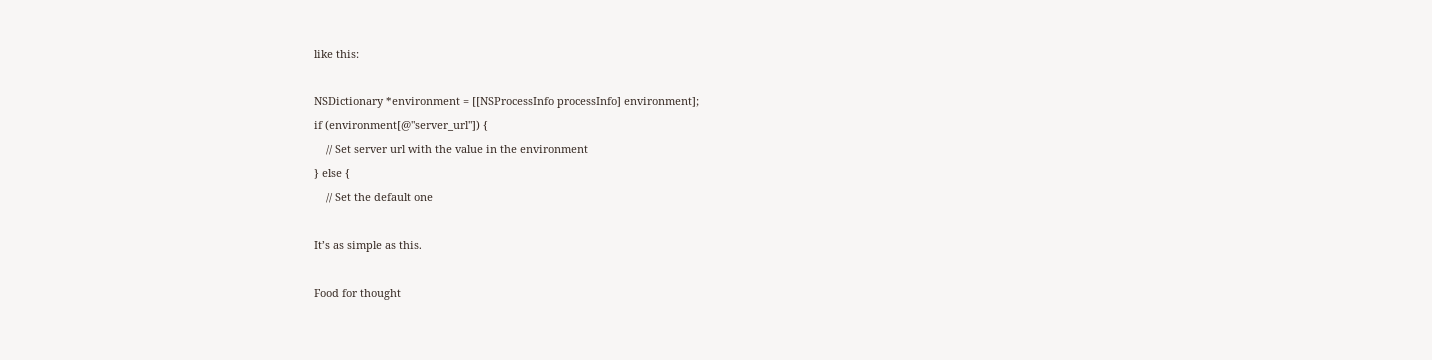like this:

NSDictionary *environment = [[NSProcessInfo processInfo] environment];
if (environment[@"server_url"]) {
    // Set server url with the value in the environment
} else {
    // Set the default one

It’s as simple as this.

Food for thought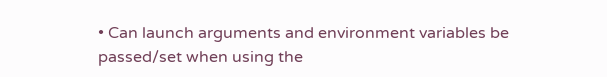• Can launch arguments and environment variables be passed/set when using the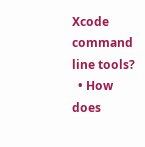Xcode command line tools?
  • How does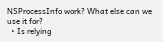NSProcessInfo work? What else can we use it for?
  • Is relying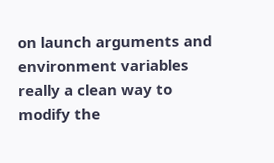on launch arguments and environment variables really a clean way to modify the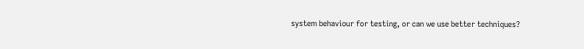system behaviour for testing, or can we use better techniques?